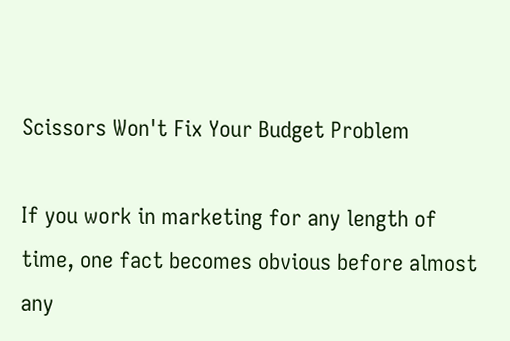Scissors Won't Fix Your Budget Problem

If you work in marketing for any length of time, one fact becomes obvious before almost any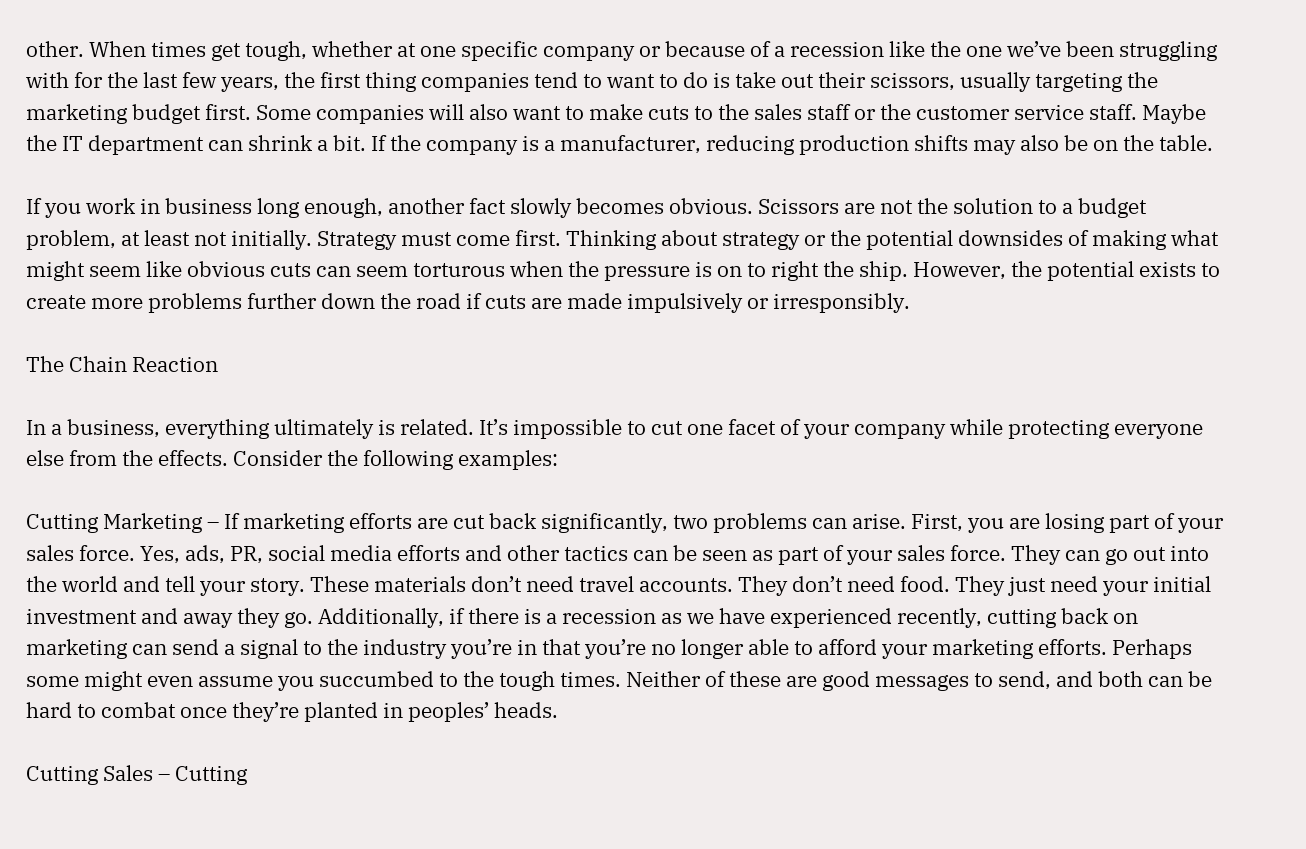other. When times get tough, whether at one specific company or because of a recession like the one we’ve been struggling with for the last few years, the first thing companies tend to want to do is take out their scissors, usually targeting the marketing budget first. Some companies will also want to make cuts to the sales staff or the customer service staff. Maybe the IT department can shrink a bit. If the company is a manufacturer, reducing production shifts may also be on the table.

If you work in business long enough, another fact slowly becomes obvious. Scissors are not the solution to a budget problem, at least not initially. Strategy must come first. Thinking about strategy or the potential downsides of making what might seem like obvious cuts can seem torturous when the pressure is on to right the ship. However, the potential exists to create more problems further down the road if cuts are made impulsively or irresponsibly.

The Chain Reaction

In a business, everything ultimately is related. It’s impossible to cut one facet of your company while protecting everyone else from the effects. Consider the following examples:

Cutting Marketing – If marketing efforts are cut back significantly, two problems can arise. First, you are losing part of your sales force. Yes, ads, PR, social media efforts and other tactics can be seen as part of your sales force. They can go out into the world and tell your story. These materials don’t need travel accounts. They don’t need food. They just need your initial investment and away they go. Additionally, if there is a recession as we have experienced recently, cutting back on marketing can send a signal to the industry you’re in that you’re no longer able to afford your marketing efforts. Perhaps some might even assume you succumbed to the tough times. Neither of these are good messages to send, and both can be hard to combat once they’re planted in peoples’ heads.

Cutting Sales – Cutting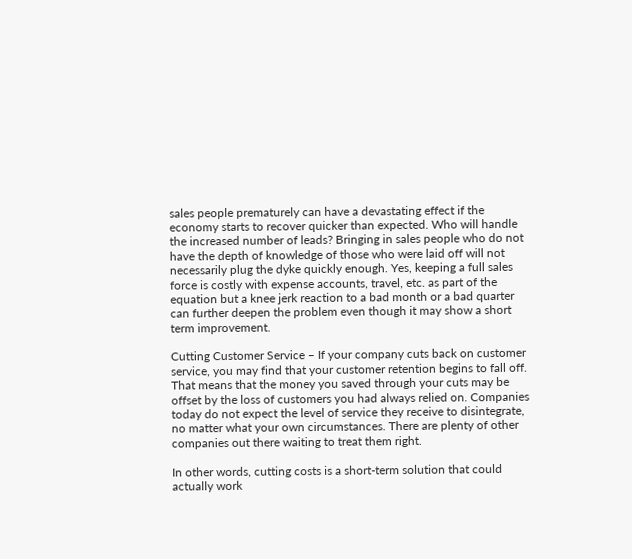sales people prematurely can have a devastating effect if the economy starts to recover quicker than expected. Who will handle the increased number of leads? Bringing in sales people who do not have the depth of knowledge of those who were laid off will not necessarily plug the dyke quickly enough. Yes, keeping a full sales force is costly with expense accounts, travel, etc. as part of the equation but a knee jerk reaction to a bad month or a bad quarter can further deepen the problem even though it may show a short term improvement.

Cutting Customer Service – If your company cuts back on customer service, you may find that your customer retention begins to fall off. That means that the money you saved through your cuts may be offset by the loss of customers you had always relied on. Companies today do not expect the level of service they receive to disintegrate, no matter what your own circumstances. There are plenty of other companies out there waiting to treat them right.

In other words, cutting costs is a short-term solution that could actually work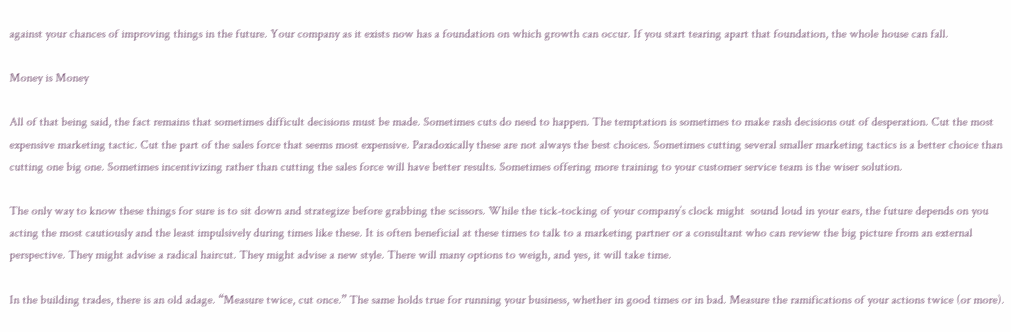against your chances of improving things in the future. Your company as it exists now has a foundation on which growth can occur. If you start tearing apart that foundation, the whole house can fall.

Money is Money

All of that being said, the fact remains that sometimes difficult decisions must be made. Sometimes cuts do need to happen. The temptation is sometimes to make rash decisions out of desperation. Cut the most expensive marketing tactic. Cut the part of the sales force that seems most expensive. Paradoxically these are not always the best choices. Sometimes cutting several smaller marketing tactics is a better choice than cutting one big one. Sometimes incentivizing rather than cutting the sales force will have better results. Sometimes offering more training to your customer service team is the wiser solution.

The only way to know these things for sure is to sit down and strategize before grabbing the scissors. While the tick-tocking of your company’s clock might  sound loud in your ears, the future depends on you acting the most cautiously and the least impulsively during times like these. It is often beneficial at these times to talk to a marketing partner or a consultant who can review the big picture from an external perspective. They might advise a radical haircut. They might advise a new style. There will many options to weigh, and yes, it will take time.

In the building trades, there is an old adage. “Measure twice, cut once.” The same holds true for running your business, whether in good times or in bad. Measure the ramifications of your actions twice (or more).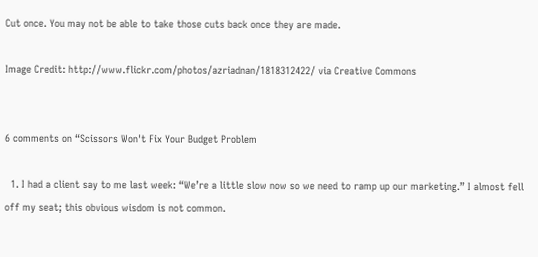Cut once. You may not be able to take those cuts back once they are made.

Image Credit: http://www.flickr.com/photos/azriadnan/1818312422/ via Creative Commons


6 comments on “Scissors Won't Fix Your Budget Problem

  1. I had a client say to me last week: “We’re a little slow now so we need to ramp up our marketing.” I almost fell off my seat; this obvious wisdom is not common.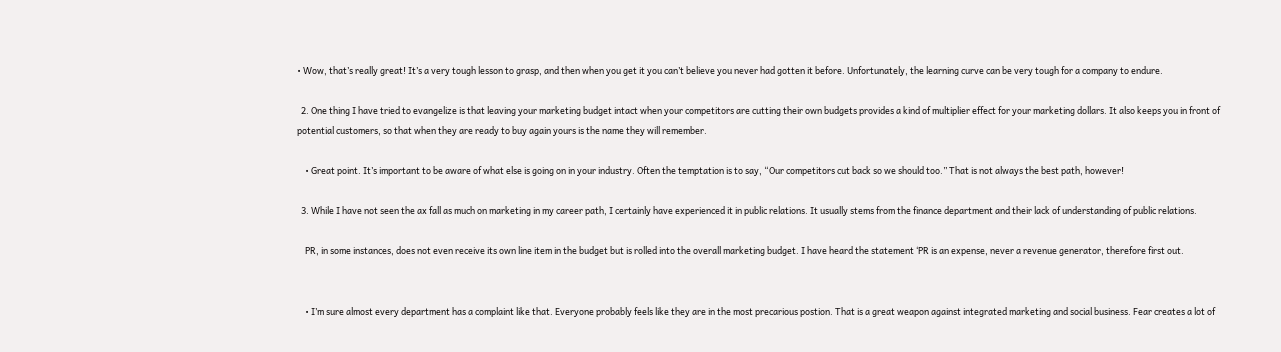• Wow, that’s really great! It’s a very tough lesson to grasp, and then when you get it you can’t believe you never had gotten it before. Unfortunately, the learning curve can be very tough for a company to endure.

  2. One thing I have tried to evangelize is that leaving your marketing budget intact when your competitors are cutting their own budgets provides a kind of multiplier effect for your marketing dollars. It also keeps you in front of potential customers, so that when they are ready to buy again yours is the name they will remember.

    • Great point. It’s important to be aware of what else is going on in your industry. Often the temptation is to say, “Our competitors cut back so we should too.” That is not always the best path, however!

  3. While I have not seen the ax fall as much on marketing in my career path, I certainly have experienced it in public relations. It usually stems from the finance department and their lack of understanding of public relations.

    PR, in some instances, does not even receive its own line item in the budget but is rolled into the overall marketing budget. I have heard the statement ‘PR is an expense, never a revenue generator, therefore first out.


    • I’m sure almost every department has a complaint like that. Everyone probably feels like they are in the most precarious postion. That is a great weapon against integrated marketing and social business. Fear creates a lot of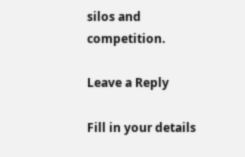silos and competition.

Leave a Reply

Fill in your details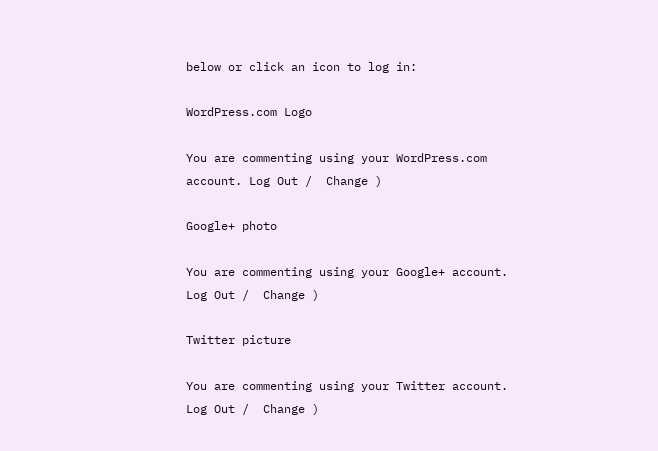below or click an icon to log in:

WordPress.com Logo

You are commenting using your WordPress.com account. Log Out /  Change )

Google+ photo

You are commenting using your Google+ account. Log Out /  Change )

Twitter picture

You are commenting using your Twitter account. Log Out /  Change )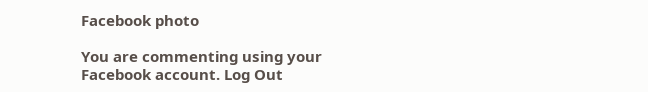Facebook photo

You are commenting using your Facebook account. Log Out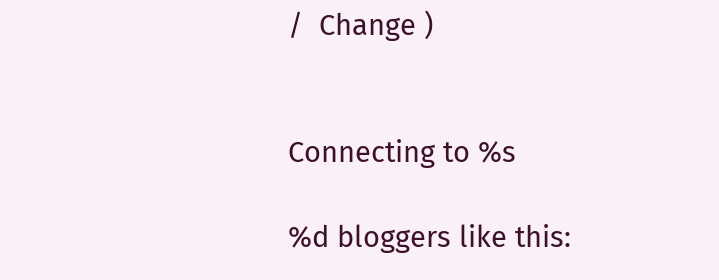/  Change )


Connecting to %s

%d bloggers like this: